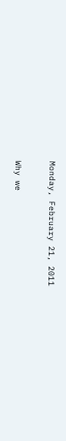Monday, February 21, 2011

Why we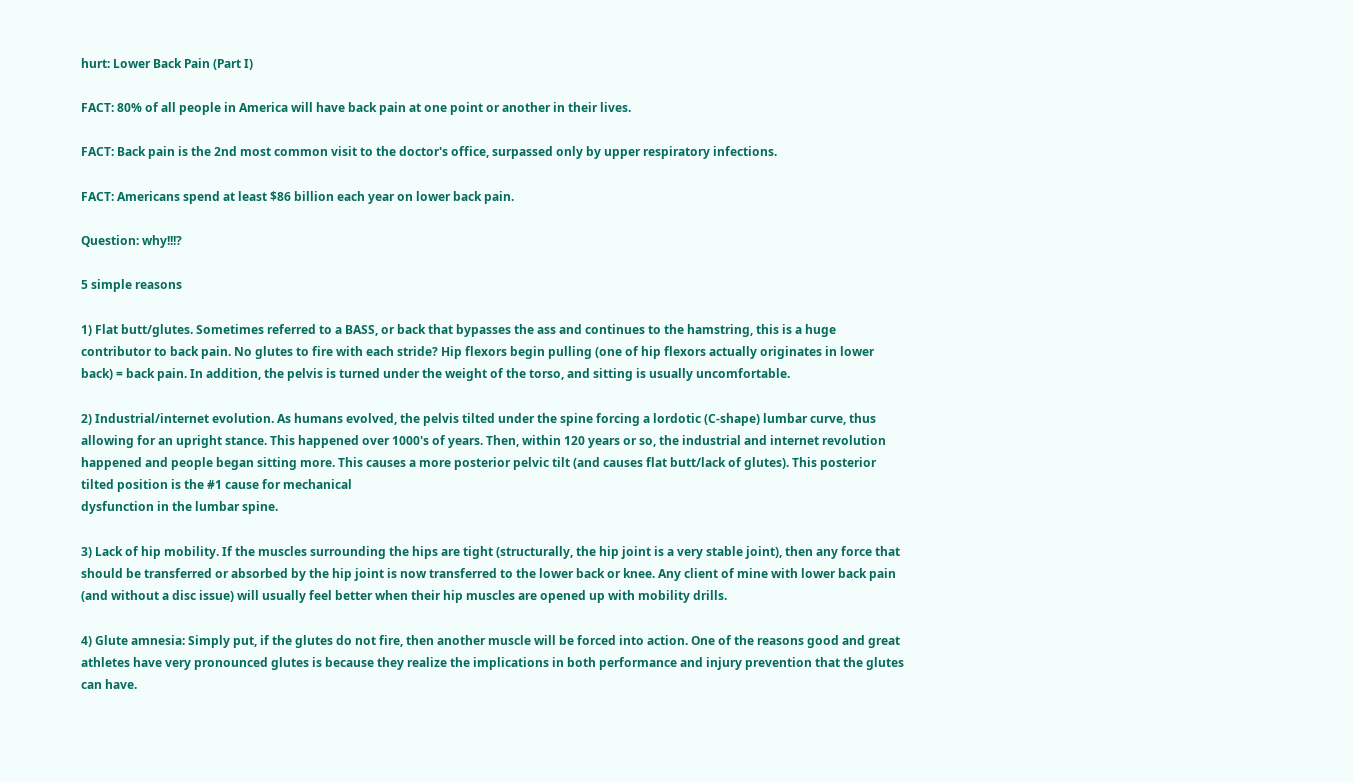hurt: Lower Back Pain (Part I)

FACT: 80% of all people in America will have back pain at one point or another in their lives.

FACT: Back pain is the 2nd most common visit to the doctor's office, surpassed only by upper respiratory infections.

FACT: Americans spend at least $86 billion each year on lower back pain.

Question: why!!!?

5 simple reasons

1) Flat butt/glutes. Sometimes referred to a BASS, or back that bypasses the ass and continues to the hamstring, this is a huge contributor to back pain. No glutes to fire with each stride? Hip flexors begin pulling (one of hip flexors actually originates in lower back) = back pain. In addition, the pelvis is turned under the weight of the torso, and sitting is usually uncomfortable.

2) Industrial/internet evolution. As humans evolved, the pelvis tilted under the spine forcing a lordotic (C-shape) lumbar curve, thus allowing for an upright stance. This happened over 1000's of years. Then, within 120 years or so, the industrial and internet revolution happened and people began sitting more. This causes a more posterior pelvic tilt (and causes flat butt/lack of glutes). This posterior tilted position is the #1 cause for mechanical
dysfunction in the lumbar spine.

3) Lack of hip mobility. If the muscles surrounding the hips are tight (structurally, the hip joint is a very stable joint), then any force that should be transferred or absorbed by the hip joint is now transferred to the lower back or knee. Any client of mine with lower back pain (and without a disc issue) will usually feel better when their hip muscles are opened up with mobility drills.

4) Glute amnesia: Simply put, if the glutes do not fire, then another muscle will be forced into action. One of the reasons good and great athletes have very pronounced glutes is because they realize the implications in both performance and injury prevention that the glutes can have.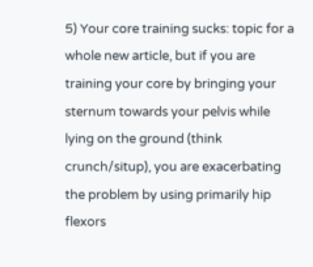5) Your core training sucks: topic for a whole new article, but if you are training your core by bringing your sternum towards your pelvis while lying on the ground (think crunch/situp), you are exacerbating the problem by using primarily hip flexors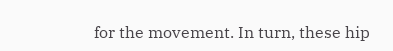for the movement. In turn, these hip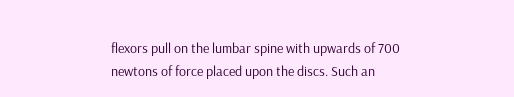flexors pull on the lumbar spine with upwards of 700 newtons of force placed upon the discs. Such an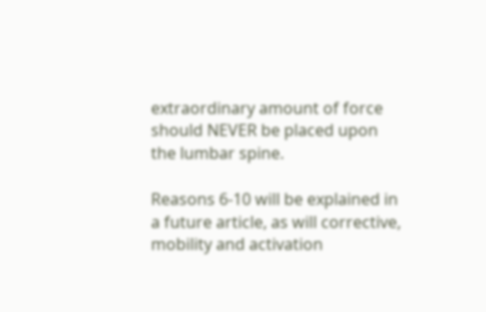extraordinary amount of force should NEVER be placed upon the lumbar spine.

Reasons 6-10 will be explained in a future article, as will corrective, mobility and activation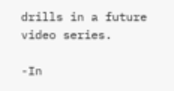drills in a future video series.

-In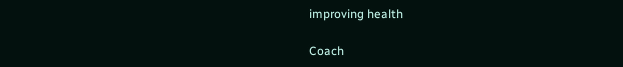improving health

Coach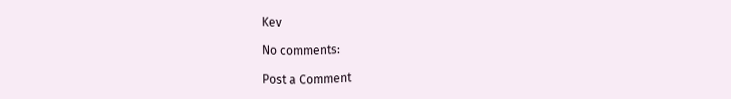Kev

No comments:

Post a Comment